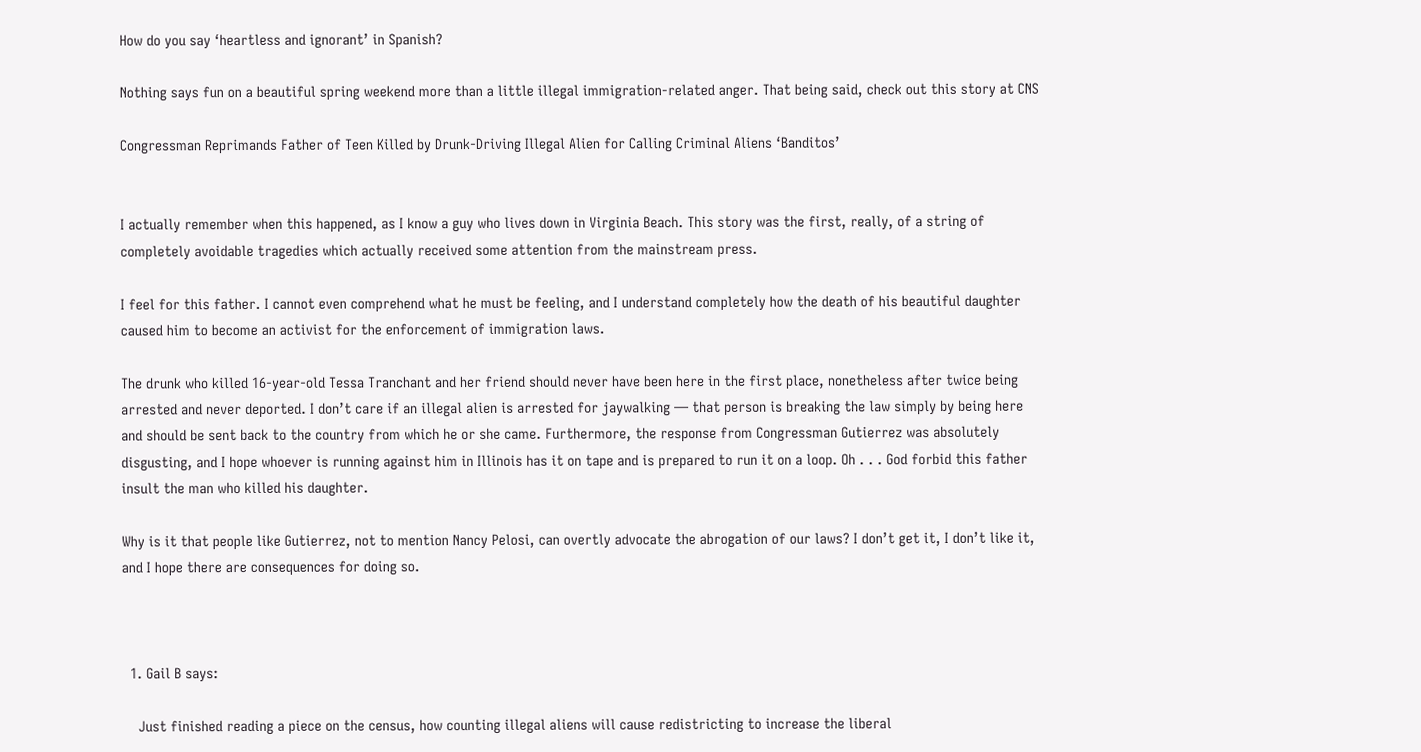How do you say ‘heartless and ignorant’ in Spanish?

Nothing says fun on a beautiful spring weekend more than a little illegal immigration-related anger. That being said, check out this story at CNS

Congressman Reprimands Father of Teen Killed by Drunk-Driving Illegal Alien for Calling Criminal Aliens ‘Banditos’


I actually remember when this happened, as I know a guy who lives down in Virginia Beach. This story was the first, really, of a string of completely avoidable tragedies which actually received some attention from the mainstream press.

I feel for this father. I cannot even comprehend what he must be feeling, and I understand completely how the death of his beautiful daughter caused him to become an activist for the enforcement of immigration laws.

The drunk who killed 16-year-old Tessa Tranchant and her friend should never have been here in the first place, nonetheless after twice being arrested and never deported. I don’t care if an illegal alien is arrested for jaywalking — that person is breaking the law simply by being here and should be sent back to the country from which he or she came. Furthermore, the response from Congressman Gutierrez was absolutely disgusting, and I hope whoever is running against him in Illinois has it on tape and is prepared to run it on a loop. Oh . . . God forbid this father insult the man who killed his daughter.

Why is it that people like Gutierrez, not to mention Nancy Pelosi, can overtly advocate the abrogation of our laws? I don’t get it, I don’t like it, and I hope there are consequences for doing so.



  1. Gail B says:

    Just finished reading a piece on the census, how counting illegal aliens will cause redistricting to increase the liberal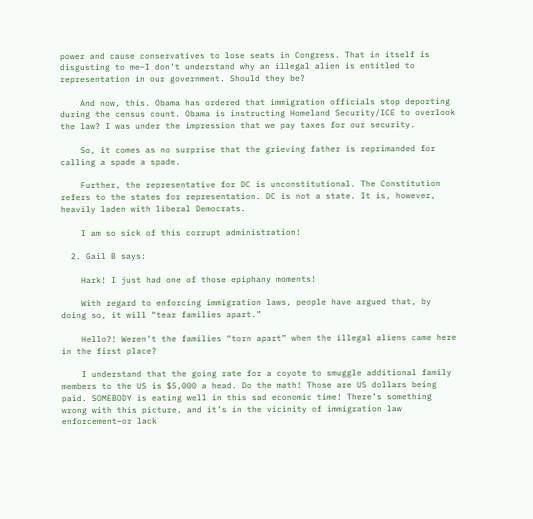power and cause conservatives to lose seats in Congress. That in itself is disgusting to me–I don’t understand why an illegal alien is entitled to representation in our government. Should they be?

    And now, this. Obama has ordered that immigration officials stop deporting during the census count. Obama is instructing Homeland Security/ICE to overlook the law? I was under the impression that we pay taxes for our security.

    So, it comes as no surprise that the grieving father is reprimanded for calling a spade a spade.

    Further, the representative for DC is unconstitutional. The Constitution refers to the states for representation. DC is not a state. It is, however, heavily laden with liberal Democrats.

    I am so sick of this corrupt administration!

  2. Gail B says:

    Hark! I just had one of those epiphany moments!

    With regard to enforcing immigration laws, people have argued that, by doing so, it will “tear families apart.”

    Hello?! Weren’t the families “torn apart” when the illegal aliens came here in the first place?

    I understand that the going rate for a coyote to smuggle additional family members to the US is $5,000 a head. Do the math! Those are US dollars being paid. SOMEBODY is eating well in this sad economic time! There’s something wrong with this picture, and it’s in the vicinity of immigration law enforcement–or lack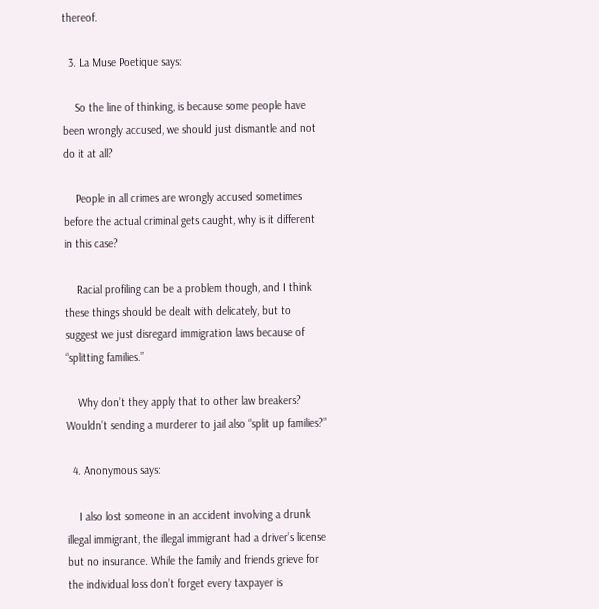thereof.

  3. La Muse Poetique says:

    So the line of thinking, is because some people have been wrongly accused, we should just dismantle and not do it at all?

    People in all crimes are wrongly accused sometimes before the actual criminal gets caught, why is it different in this case?

    Racial profiling can be a problem though, and I think these things should be dealt with delicately, but to suggest we just disregard immigration laws because of “splitting families.”

    Why don’t they apply that to other law breakers? Wouldn’t sending a murderer to jail also “split up families?”

  4. Anonymous says:

    I also lost someone in an accident involving a drunk illegal immigrant, the illegal immigrant had a driver’s license but no insurance. While the family and friends grieve for the individual loss don’t forget every taxpayer is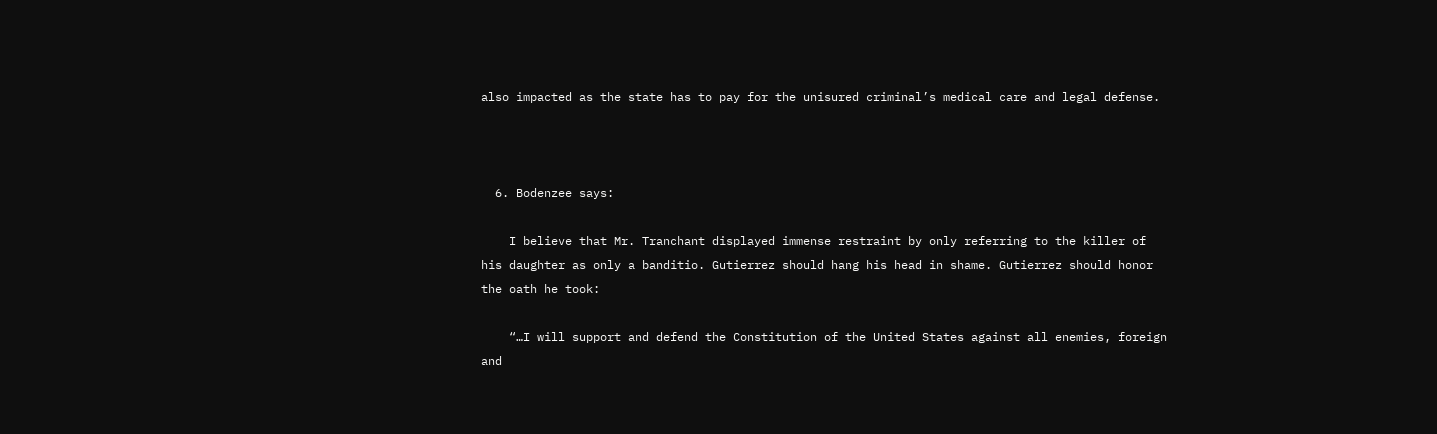also impacted as the state has to pay for the unisured criminal’s medical care and legal defense.



  6. Bodenzee says:

    I believe that Mr. Tranchant displayed immense restraint by only referring to the killer of his daughter as only a banditio. Gutierrez should hang his head in shame. Gutierrez should honor the oath he took:

    “…I will support and defend the Constitution of the United States against all enemies, foreign and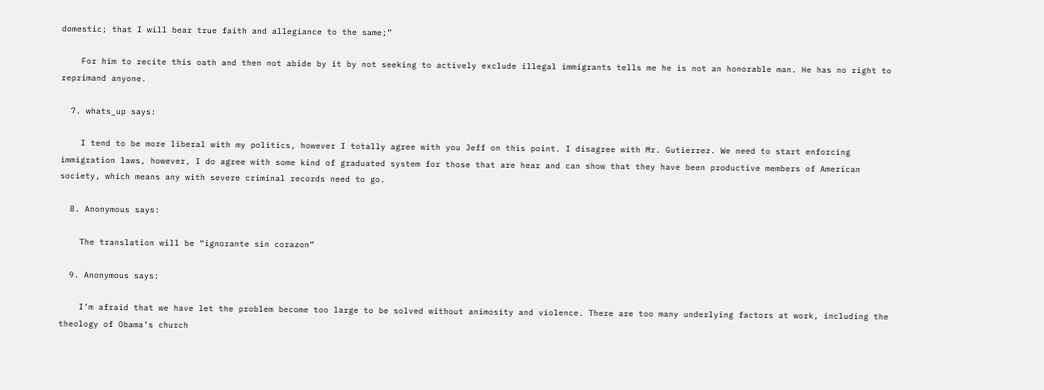domestic; that I will bear true faith and allegiance to the same;”

    For him to recite this oath and then not abide by it by not seeking to actively exclude illegal immigrants tells me he is not an honorable man. He has no right to reprimand anyone.

  7. whats_up says:

    I tend to be more liberal with my politics, however I totally agree with you Jeff on this point. I disagree with Mr. Gutierrez. We need to start enforcing immigration laws, however, I do agree with some kind of graduated system for those that are hear and can show that they have been productive members of American society, which means any with severe criminal records need to go.

  8. Anonymous says:

    The translation will be “ignorante sin corazon”

  9. Anonymous says:

    I’m afraid that we have let the problem become too large to be solved without animosity and violence. There are too many underlying factors at work, including the theology of Obama’s church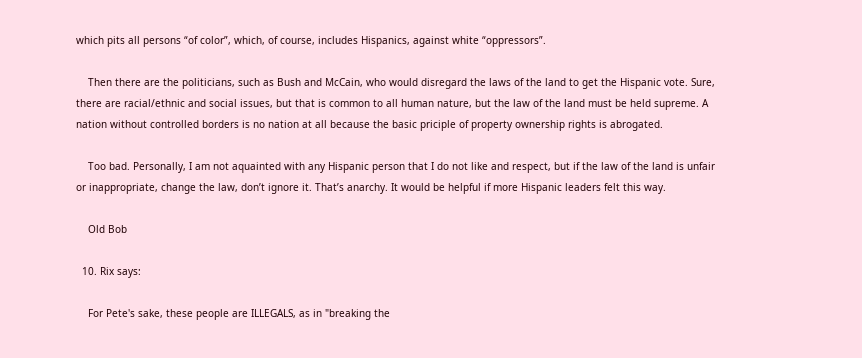which pits all persons “of color”, which, of course, includes Hispanics, against white “oppressors”.

    Then there are the politicians, such as Bush and McCain, who would disregard the laws of the land to get the Hispanic vote. Sure, there are racial/ethnic and social issues, but that is common to all human nature, but the law of the land must be held supreme. A nation without controlled borders is no nation at all because the basic priciple of property ownership rights is abrogated.

    Too bad. Personally, I am not aquainted with any Hispanic person that I do not like and respect, but if the law of the land is unfair or inappropriate, change the law, don’t ignore it. That’s anarchy. It would be helpful if more Hispanic leaders felt this way.

    Old Bob

  10. Rix says:

    For Pete's sake, these people are ILLEGALS, as in "breaking the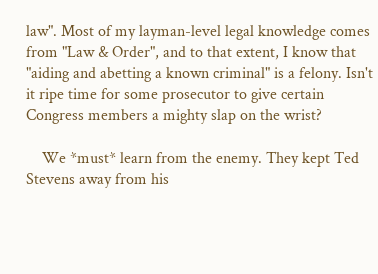law". Most of my layman-level legal knowledge comes from "Law & Order", and to that extent, I know that "aiding and abetting a known criminal" is a felony. Isn't it ripe time for some prosecutor to give certain Congress members a mighty slap on the wrist?

    We *must* learn from the enemy. They kept Ted Stevens away from his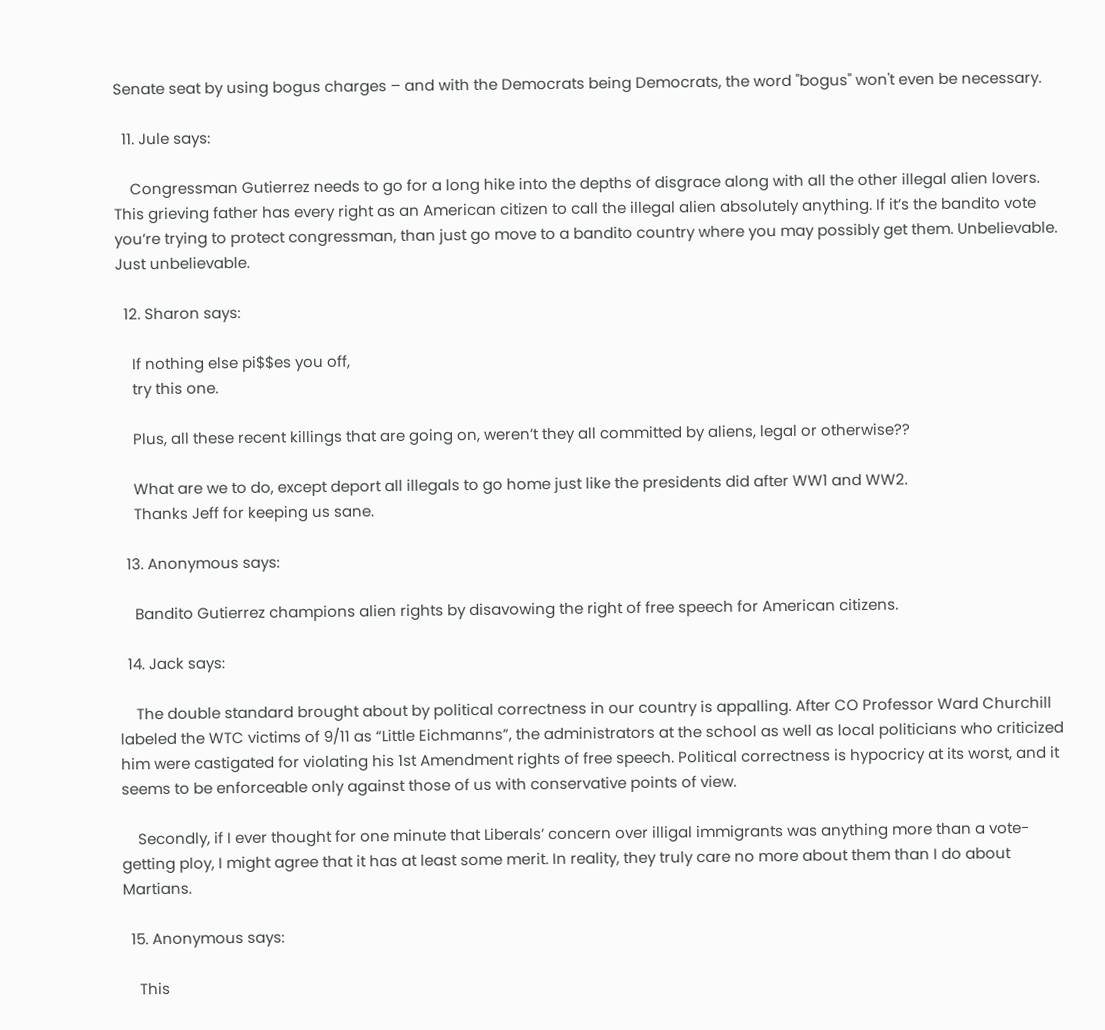Senate seat by using bogus charges – and with the Democrats being Democrats, the word "bogus" won't even be necessary.

  11. Jule says:

    Congressman Gutierrez needs to go for a long hike into the depths of disgrace along with all the other illegal alien lovers. This grieving father has every right as an American citizen to call the illegal alien absolutely anything. If it’s the bandito vote you’re trying to protect congressman, than just go move to a bandito country where you may possibly get them. Unbelievable. Just unbelievable.

  12. Sharon says:

    If nothing else pi$$es you off,
    try this one.

    Plus, all these recent killings that are going on, weren’t they all committed by aliens, legal or otherwise??

    What are we to do, except deport all illegals to go home just like the presidents did after WW1 and WW2.
    Thanks Jeff for keeping us sane.

  13. Anonymous says:

    Bandito Gutierrez champions alien rights by disavowing the right of free speech for American citizens.

  14. Jack says:

    The double standard brought about by political correctness in our country is appalling. After CO Professor Ward Churchill labeled the WTC victims of 9/11 as “Little Eichmanns”, the administrators at the school as well as local politicians who criticized him were castigated for violating his 1st Amendment rights of free speech. Political correctness is hypocricy at its worst, and it seems to be enforceable only against those of us with conservative points of view.

    Secondly, if I ever thought for one minute that Liberals’ concern over illigal immigrants was anything more than a vote-getting ploy, I might agree that it has at least some merit. In reality, they truly care no more about them than I do about Martians.

  15. Anonymous says:

    This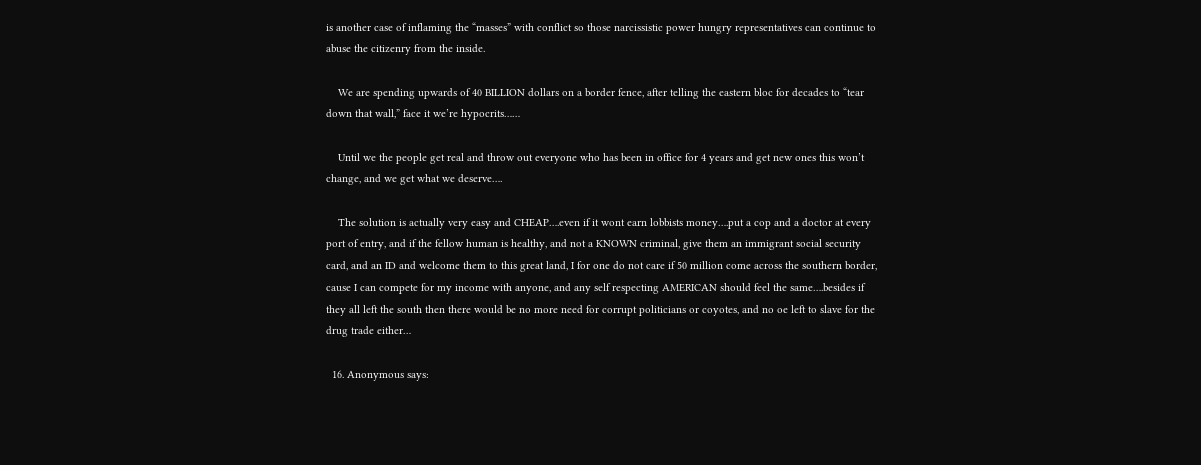is another case of inflaming the “masses” with conflict so those narcissistic power hungry representatives can continue to abuse the citizenry from the inside.

    We are spending upwards of 40 BILLION dollars on a border fence, after telling the eastern bloc for decades to “tear down that wall,” face it we’re hypocrits……

    Until we the people get real and throw out everyone who has been in office for 4 years and get new ones this won’t change, and we get what we deserve….

    The solution is actually very easy and CHEAP….even if it wont earn lobbists money….put a cop and a doctor at every port of entry, and if the fellow human is healthy, and not a KNOWN criminal, give them an immigrant social security card, and an ID and welcome them to this great land, I for one do not care if 50 million come across the southern border, cause I can compete for my income with anyone, and any self respecting AMERICAN should feel the same….besides if they all left the south then there would be no more need for corrupt politicians or coyotes, and no oe left to slave for the drug trade either…

  16. Anonymous says: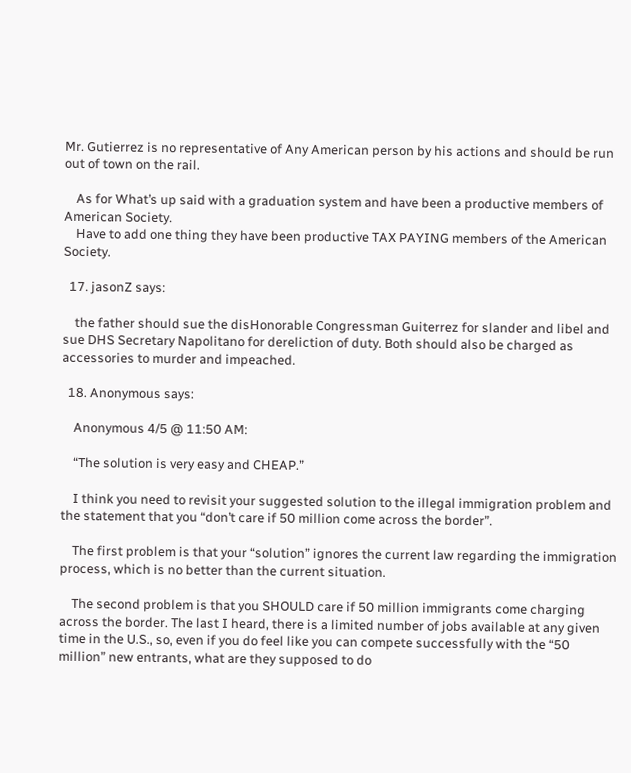Mr. Gutierrez is no representative of Any American person by his actions and should be run out of town on the rail.

    As for What’s up said with a graduation system and have been a productive members of American Society.
    Have to add one thing they have been productive TAX PAYING members of the American Society.

  17. jasonZ says:

    the father should sue the disHonorable Congressman Guiterrez for slander and libel and sue DHS Secretary Napolitano for dereliction of duty. Both should also be charged as accessories to murder and impeached.

  18. Anonymous says:

    Anonymous 4/5 @ 11:50 AM:

    “The solution is very easy and CHEAP.”

    I think you need to revisit your suggested solution to the illegal immigration problem and the statement that you “don’t care if 50 million come across the border”.

    The first problem is that your “solution” ignores the current law regarding the immigration process, which is no better than the current situation.

    The second problem is that you SHOULD care if 50 million immigrants come charging across the border. The last I heard, there is a limited number of jobs available at any given time in the U.S., so, even if you do feel like you can compete successfully with the “50 million” new entrants, what are they supposed to do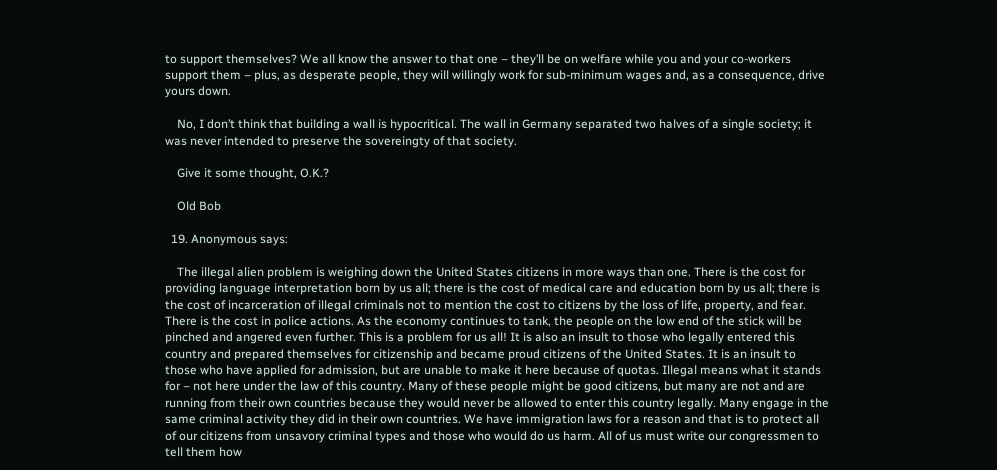to support themselves? We all know the answer to that one – they’ll be on welfare while you and your co-workers support them – plus, as desperate people, they will willingly work for sub-minimum wages and, as a consequence, drive yours down.

    No, I don’t think that building a wall is hypocritical. The wall in Germany separated two halves of a single society; it was never intended to preserve the sovereingty of that society.

    Give it some thought, O.K.?

    Old Bob

  19. Anonymous says:

    The illegal alien problem is weighing down the United States citizens in more ways than one. There is the cost for providing language interpretation born by us all; there is the cost of medical care and education born by us all; there is the cost of incarceration of illegal criminals not to mention the cost to citizens by the loss of life, property, and fear. There is the cost in police actions. As the economy continues to tank, the people on the low end of the stick will be pinched and angered even further. This is a problem for us all! It is also an insult to those who legally entered this country and prepared themselves for citizenship and became proud citizens of the United States. It is an insult to those who have applied for admission, but are unable to make it here because of quotas. Illegal means what it stands for – not here under the law of this country. Many of these people might be good citizens, but many are not and are running from their own countries because they would never be allowed to enter this country legally. Many engage in the same criminal activity they did in their own countries. We have immigration laws for a reason and that is to protect all of our citizens from unsavory criminal types and those who would do us harm. All of us must write our congressmen to tell them how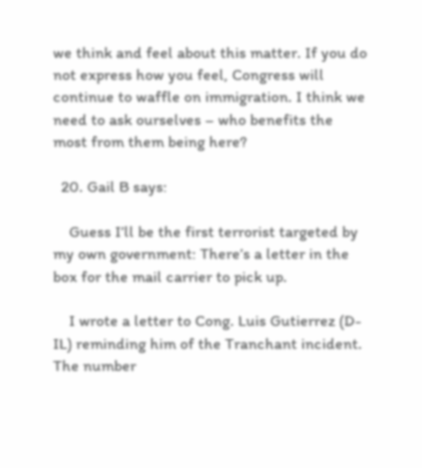we think and feel about this matter. If you do not express how you feel, Congress will continue to waffle on immigration. I think we need to ask ourselves – who benefits the most from them being here?

  20. Gail B says:

    Guess I’ll be the first terrorist targeted by my own government: There’s a letter in the box for the mail carrier to pick up.

    I wrote a letter to Cong. Luis Gutierrez (D-IL) reminding him of the Tranchant incident. The number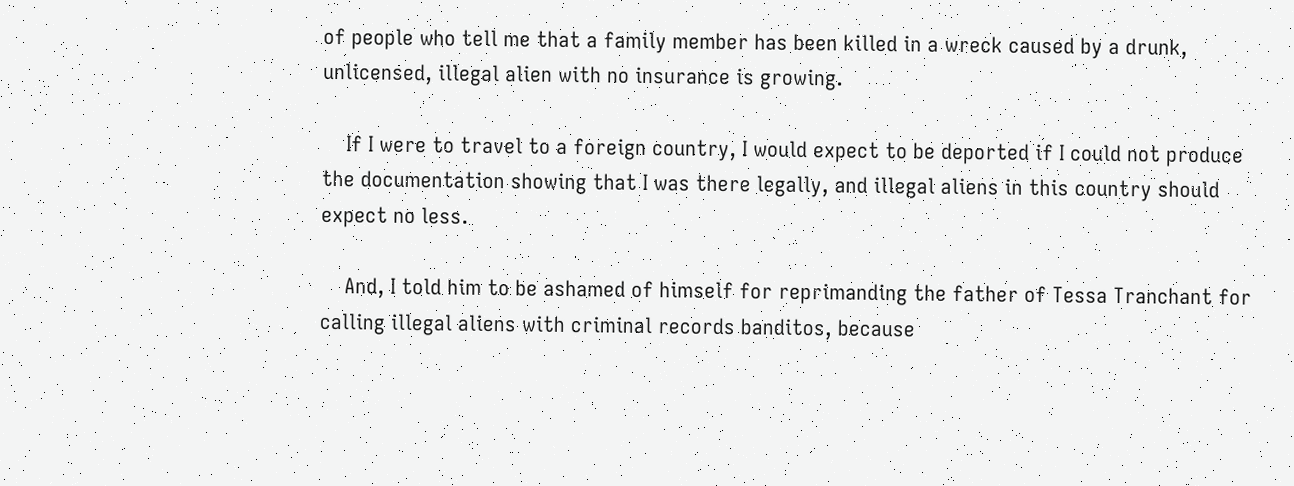of people who tell me that a family member has been killed in a wreck caused by a drunk, unlicensed, illegal alien with no insurance is growing.

    If I were to travel to a foreign country, I would expect to be deported if I could not produce the documentation showing that I was there legally, and illegal aliens in this country should expect no less.

    And, I told him to be ashamed of himself for reprimanding the father of Tessa Tranchant for calling illegal aliens with criminal records banditos, because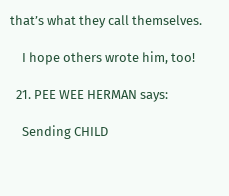that’s what they call themselves.

    I hope others wrote him, too!

  21. PEE WEE HERMAN says:

    Sending CHILD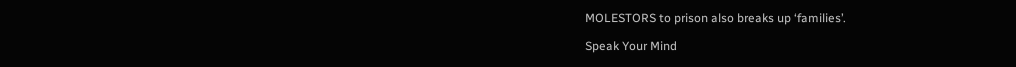MOLESTORS to prison also breaks up ‘families’.

Speak Your Mind